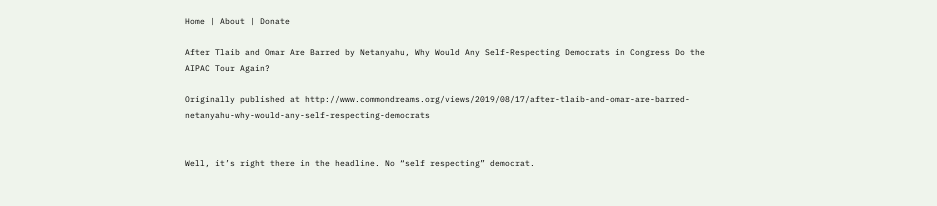Home | About | Donate

After Tlaib and Omar Are Barred by Netanyahu, Why Would Any Self-Respecting Democrats in Congress Do the AIPAC Tour Again?

Originally published at http://www.commondreams.org/views/2019/08/17/after-tlaib-and-omar-are-barred-netanyahu-why-would-any-self-respecting-democrats


Well, it’s right there in the headline. No “self respecting” democrat.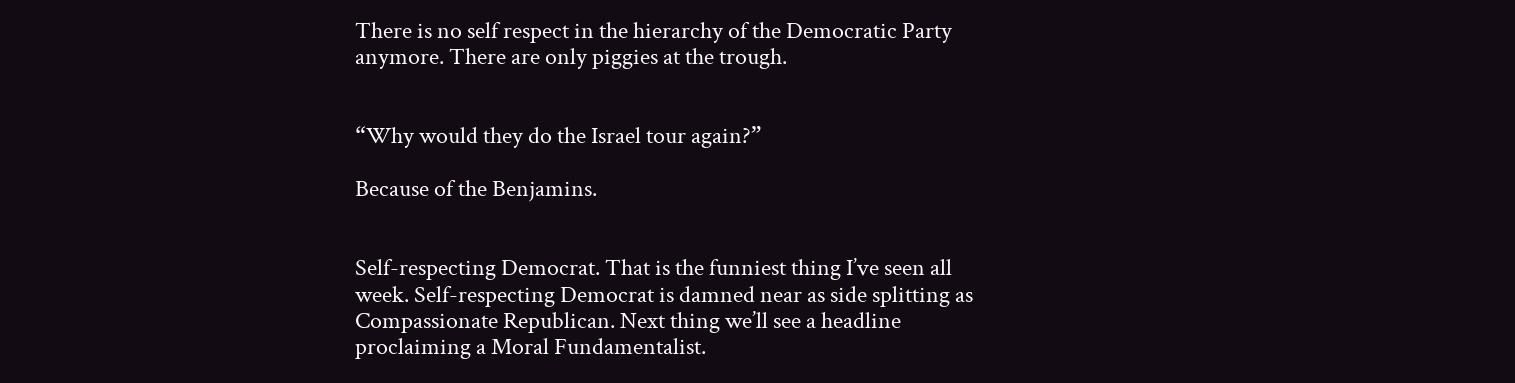There is no self respect in the hierarchy of the Democratic Party anymore. There are only piggies at the trough.


“Why would they do the Israel tour again?”

Because of the Benjamins.


Self-respecting Democrat. That is the funniest thing I’ve seen all week. Self-respecting Democrat is damned near as side splitting as Compassionate Republican. Next thing we’ll see a headline proclaiming a Moral Fundamentalist.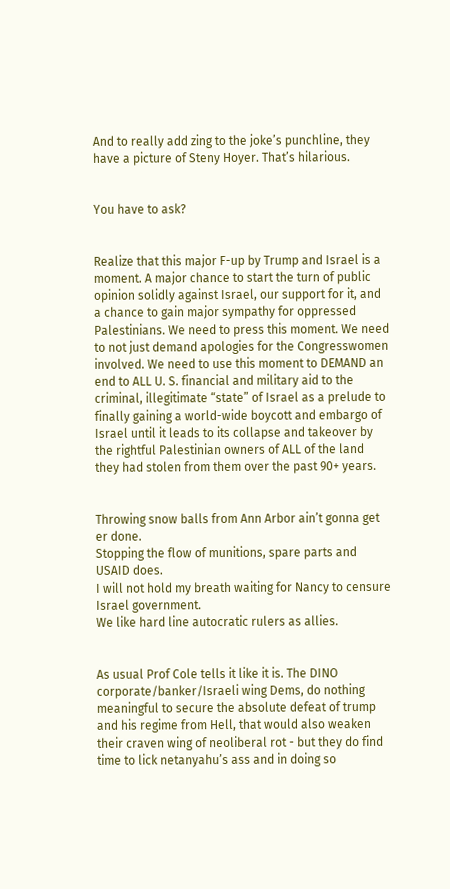And to really add zing to the joke’s punchline, they have a picture of Steny Hoyer. That’s hilarious.


You have to ask?


Realize that this major F-up by Trump and Israel is a moment. A major chance to start the turn of public opinion solidly against Israel, our support for it, and a chance to gain major sympathy for oppressed Palestinians. We need to press this moment. We need to not just demand apologies for the Congresswomen involved. We need to use this moment to DEMAND an end to ALL U. S. financial and military aid to the criminal, illegitimate “state” of Israel as a prelude to finally gaining a world-wide boycott and embargo of Israel until it leads to its collapse and takeover by the rightful Palestinian owners of ALL of the land they had stolen from them over the past 90+ years.


Throwing snow balls from Ann Arbor ain’t gonna get er done.
Stopping the flow of munitions, spare parts and USAID does.
I will not hold my breath waiting for Nancy to censure Israel government.
We like hard line autocratic rulers as allies.


As usual Prof Cole tells it like it is. The DINO corporate/banker/Israeli wing Dems, do nothing meaningful to secure the absolute defeat of trump and his regime from Hell, that would also weaken their craven wing of neoliberal rot - but they do find time to lick netanyahu’s ass and in doing so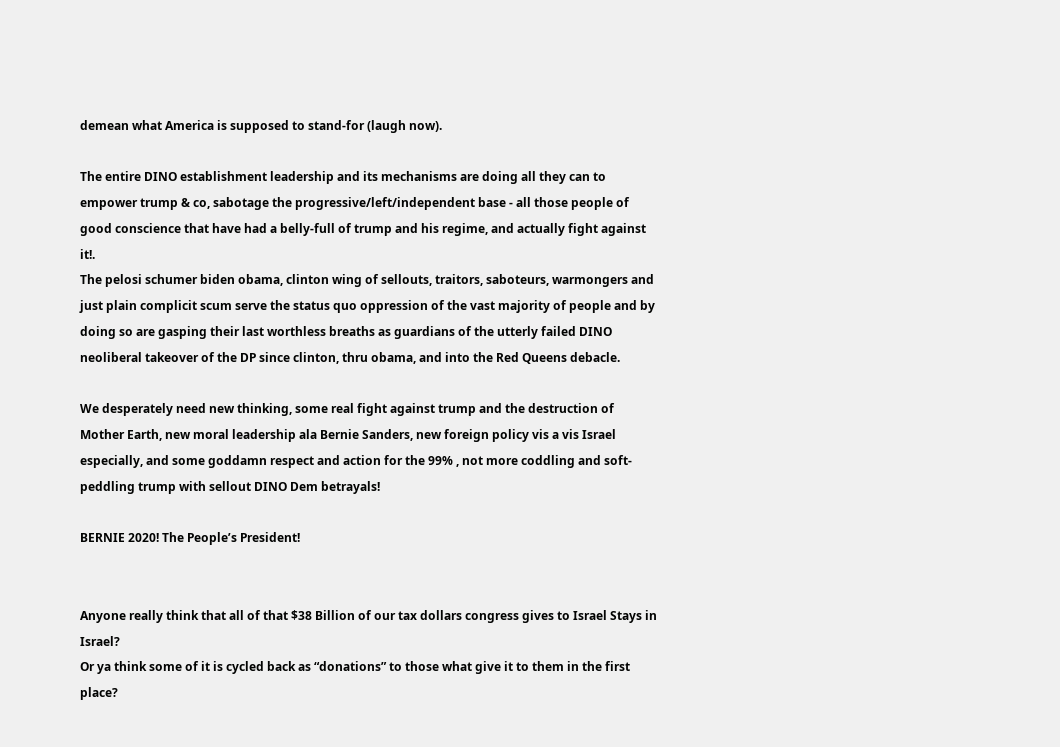demean what America is supposed to stand-for (laugh now).

The entire DINO establishment leadership and its mechanisms are doing all they can to empower trump & co, sabotage the progressive/left/independent base - all those people of good conscience that have had a belly-full of trump and his regime, and actually fight against it!.
The pelosi schumer biden obama, clinton wing of sellouts, traitors, saboteurs, warmongers and just plain complicit scum serve the status quo oppression of the vast majority of people and by doing so are gasping their last worthless breaths as guardians of the utterly failed DINO neoliberal takeover of the DP since clinton, thru obama, and into the Red Queens debacle.

We desperately need new thinking, some real fight against trump and the destruction of Mother Earth, new moral leadership ala Bernie Sanders, new foreign policy vis a vis Israel especially, and some goddamn respect and action for the 99% , not more coddling and soft-peddling trump with sellout DINO Dem betrayals!

BERNIE 2020! The People’s President!


Anyone really think that all of that $38 Billion of our tax dollars congress gives to Israel Stays in Israel?
Or ya think some of it is cycled back as “donations” to those what give it to them in the first place?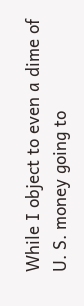While I object to even a dime of U. S. money going to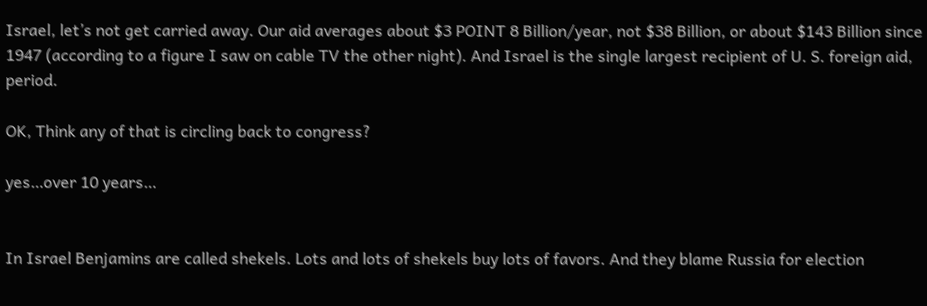Israel, let’s not get carried away. Our aid averages about $3 POINT 8 Billion/year, not $38 Billion, or about $143 Billion since 1947 (according to a figure I saw on cable TV the other night). And Israel is the single largest recipient of U. S. foreign aid, period.

OK, Think any of that is circling back to congress?

yes…over 10 years…


In Israel Benjamins are called shekels. Lots and lots of shekels buy lots of favors. And they blame Russia for election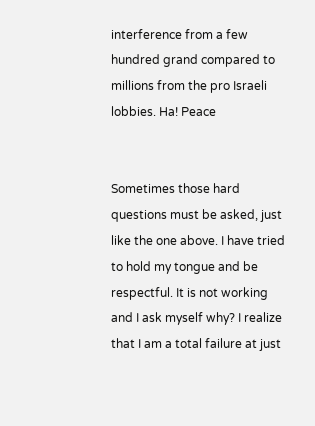interference from a few hundred grand compared to millions from the pro Israeli lobbies. Ha! Peace


Sometimes those hard questions must be asked, just like the one above. I have tried to hold my tongue and be respectful. It is not working and I ask myself why? I realize that I am a total failure at just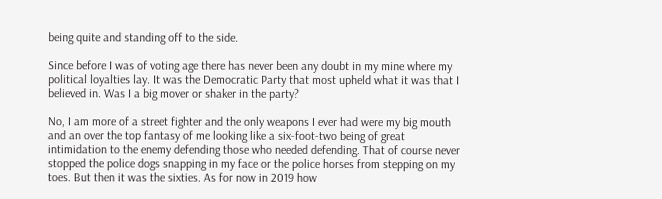being quite and standing off to the side.

Since before I was of voting age there has never been any doubt in my mine where my political loyalties lay. It was the Democratic Party that most upheld what it was that I believed in. Was I a big mover or shaker in the party?

No, I am more of a street fighter and the only weapons I ever had were my big mouth and an over the top fantasy of me looking like a six-foot-two being of great intimidation to the enemy defending those who needed defending. That of course never stopped the police dogs snapping in my face or the police horses from stepping on my toes. But then it was the sixties. As for now in 2019 how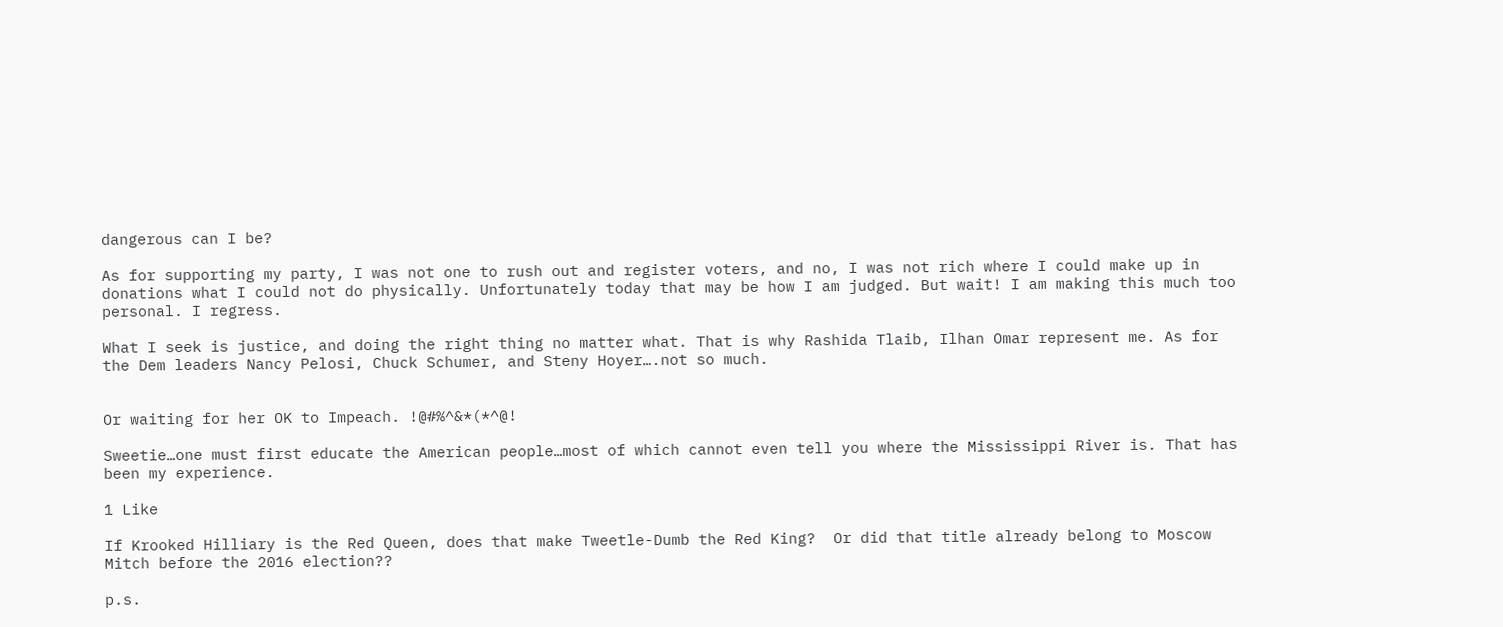dangerous can I be?

As for supporting my party, I was not one to rush out and register voters, and no, I was not rich where I could make up in donations what I could not do physically. Unfortunately today that may be how I am judged. But wait! I am making this much too personal. I regress.

What I seek is justice, and doing the right thing no matter what. That is why Rashida Tlaib, Ilhan Omar represent me. As for the Dem leaders Nancy Pelosi, Chuck Schumer, and Steny Hoyer….not so much.


Or waiting for her OK to Impeach. !@#%^&*(*^@!

Sweetie…one must first educate the American people…most of which cannot even tell you where the Mississippi River is. That has been my experience.

1 Like

If Krooked Hilliary is the Red Queen, does that make Tweetle-Dumb the Red King?  Or did that title already belong to Moscow Mitch before the 2016 election??

p.s.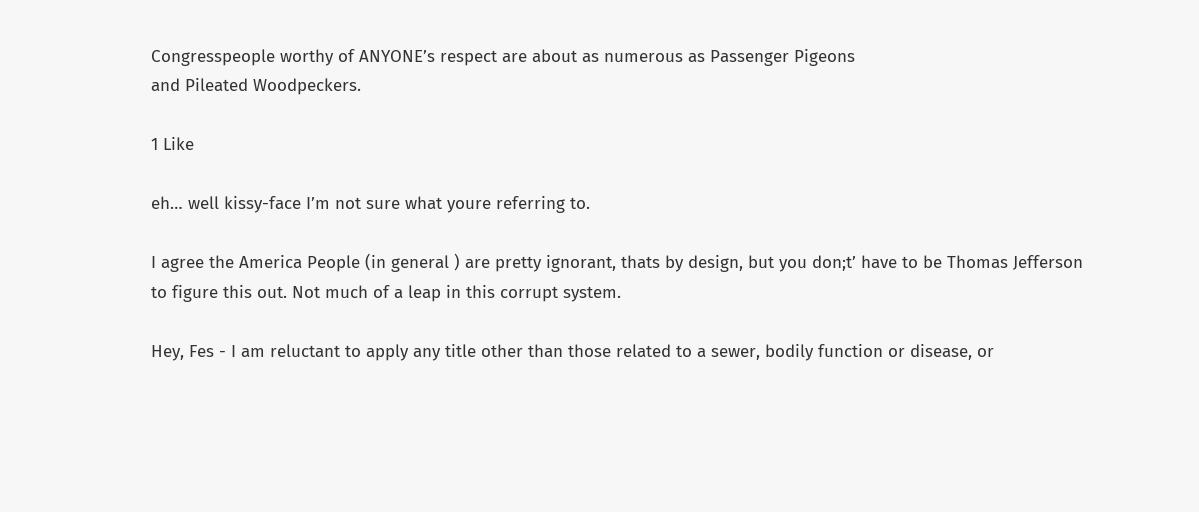Congresspeople worthy of ANYONE’s respect are about as numerous as Passenger Pigeons
and Pileated Woodpeckers.

1 Like

eh… well kissy-face I’m not sure what youre referring to.

I agree the America People (in general ) are pretty ignorant, thats by design, but you don;t’ have to be Thomas Jefferson to figure this out. Not much of a leap in this corrupt system.

Hey, Fes - I am reluctant to apply any title other than those related to a sewer, bodily function or disease, or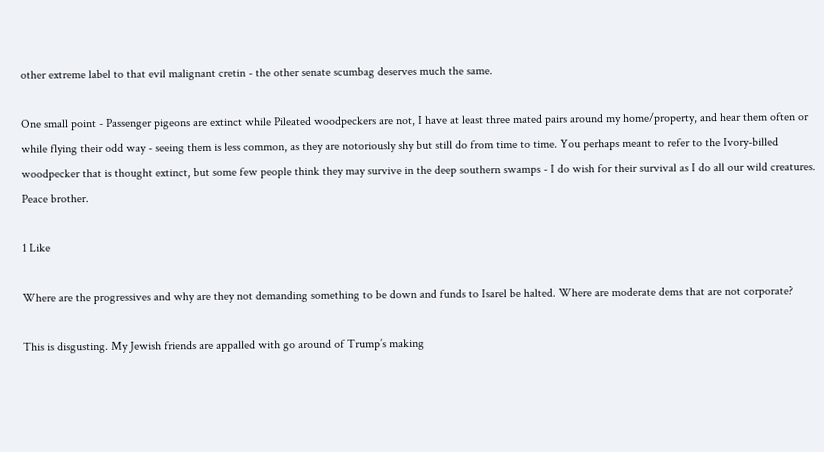other extreme label to that evil malignant cretin - the other senate scumbag deserves much the same.

One small point - Passenger pigeons are extinct while Pileated woodpeckers are not, I have at least three mated pairs around my home/property, and hear them often or while flying their odd way - seeing them is less common, as they are notoriously shy but still do from time to time. You perhaps meant to refer to the Ivory-billed woodpecker that is thought extinct, but some few people think they may survive in the deep southern swamps - I do wish for their survival as I do all our wild creatures. Peace brother.

1 Like

Where are the progressives and why are they not demanding something to be down and funds to Isarel be halted. Where are moderate dems that are not corporate?

This is disgusting. My Jewish friends are appalled with go around of Trump’s making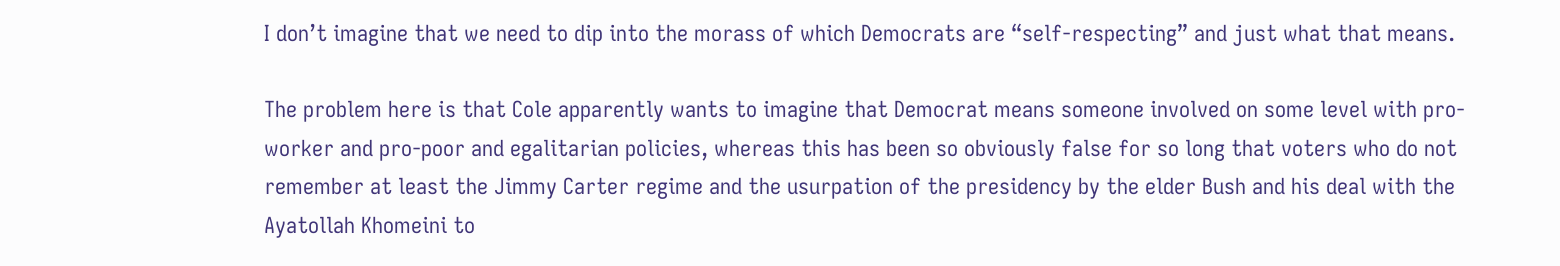I don’t imagine that we need to dip into the morass of which Democrats are “self-respecting” and just what that means.

The problem here is that Cole apparently wants to imagine that Democrat means someone involved on some level with pro-worker and pro-poor and egalitarian policies, whereas this has been so obviously false for so long that voters who do not remember at least the Jimmy Carter regime and the usurpation of the presidency by the elder Bush and his deal with the Ayatollah Khomeini to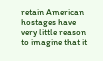retain American hostages have very little reason to imagine that it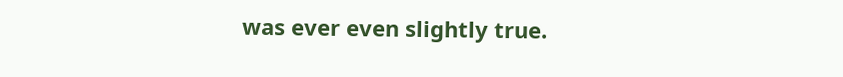was ever even slightly true.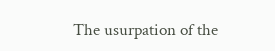The usurpation of the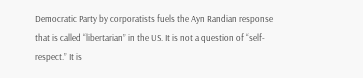Democratic Party by corporatists fuels the Ayn Randian response that is called “libertarian” in the US. It is not a question of “self-respect.” It is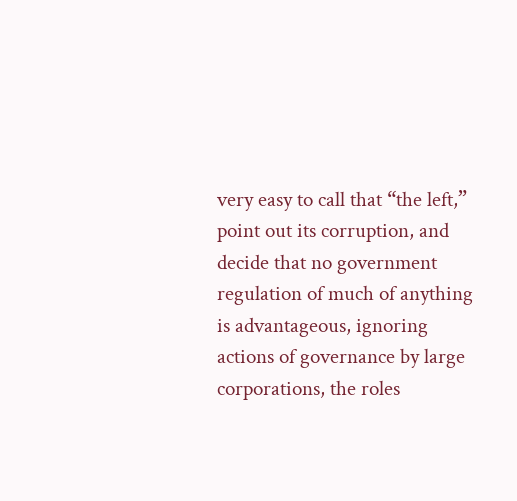very easy to call that “the left,” point out its corruption, and decide that no government regulation of much of anything is advantageous, ignoring actions of governance by large corporations, the roles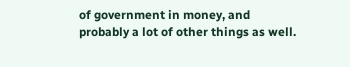of government in money, and probably a lot of other things as well.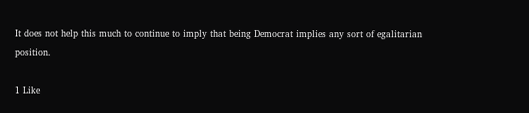It does not help this much to continue to imply that being Democrat implies any sort of egalitarian position.

1 Like